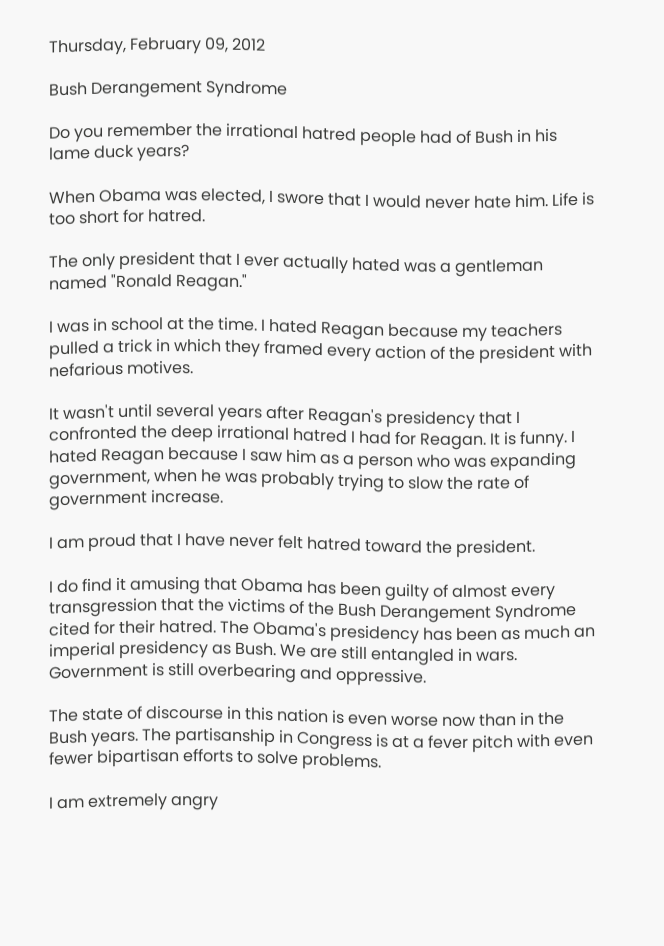Thursday, February 09, 2012

Bush Derangement Syndrome

Do you remember the irrational hatred people had of Bush in his lame duck years?

When Obama was elected, I swore that I would never hate him. Life is too short for hatred.

The only president that I ever actually hated was a gentleman named "Ronald Reagan."

I was in school at the time. I hated Reagan because my teachers pulled a trick in which they framed every action of the president with nefarious motives.

It wasn't until several years after Reagan's presidency that I confronted the deep irrational hatred I had for Reagan. It is funny. I hated Reagan because I saw him as a person who was expanding government, when he was probably trying to slow the rate of government increase.

I am proud that I have never felt hatred toward the president.

I do find it amusing that Obama has been guilty of almost every transgression that the victims of the Bush Derangement Syndrome cited for their hatred. The Obama's presidency has been as much an imperial presidency as Bush. We are still entangled in wars. Government is still overbearing and oppressive.

The state of discourse in this nation is even worse now than in the Bush years. The partisanship in Congress is at a fever pitch with even fewer bipartisan efforts to solve problems.

I am extremely angry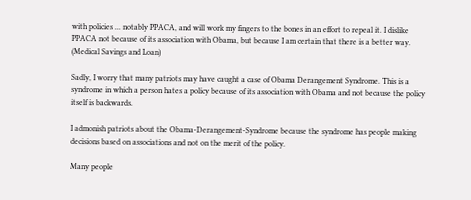with policies ... notably PPACA, and will work my fingers to the bones in an effort to repeal it. I dislike PPACA not because of its association with Obama, but because I am certain that there is a better way. (Medical Savings and Loan)

Sadly, I worry that many patriots may have caught a case of Obama Derangement Syndrome. This is a syndrome in which a person hates a policy because of its association with Obama and not because the policy itself is backwards.

I admonish patriots about the Obama-Derangement-Syndrome because the syndrome has people making decisions based on associations and not on the merit of the policy.

Many people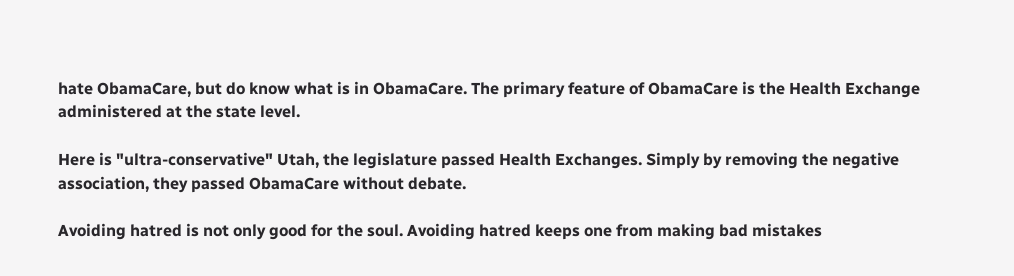hate ObamaCare, but do know what is in ObamaCare. The primary feature of ObamaCare is the Health Exchange administered at the state level.

Here is "ultra-conservative" Utah, the legislature passed Health Exchanges. Simply by removing the negative association, they passed ObamaCare without debate.

Avoiding hatred is not only good for the soul. Avoiding hatred keeps one from making bad mistakes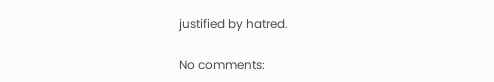justified by hatred.

No comments: